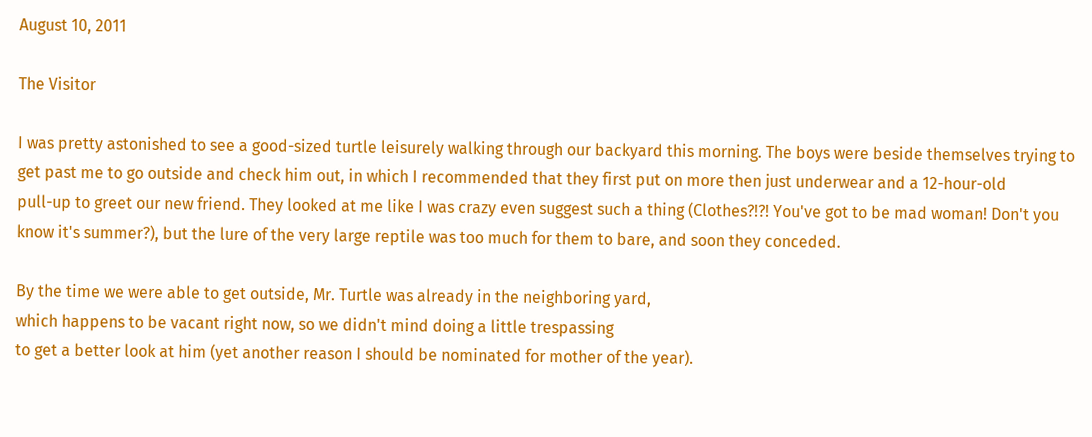August 10, 2011

The Visitor

I was pretty astonished to see a good-sized turtle leisurely walking through our backyard this morning. The boys were beside themselves trying to get past me to go outside and check him out, in which I recommended that they first put on more then just underwear and a 12-hour-old
pull-up to greet our new friend. They looked at me like I was crazy even suggest such a thing (Clothes?!?! You've got to be mad woman! Don't you know it's summer?), but the lure of the very large reptile was too much for them to bare, and soon they conceded.

By the time we were able to get outside, Mr. Turtle was already in the neighboring yard,
which happens to be vacant right now, so we didn't mind doing a little trespassing
to get a better look at him (yet another reason I should be nominated for mother of the year).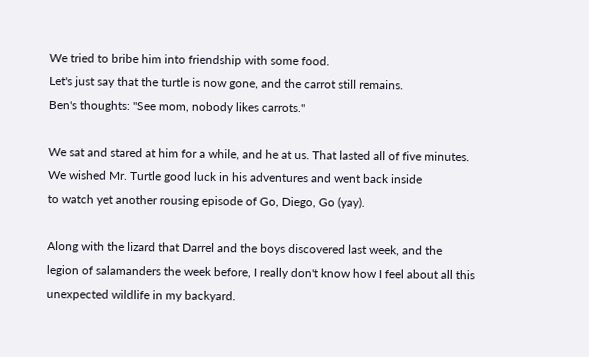We tried to bribe him into friendship with some food.
Let's just say that the turtle is now gone, and the carrot still remains.
Ben's thoughts: "See mom, nobody likes carrots."

We sat and stared at him for a while, and he at us. That lasted all of five minutes.
We wished Mr. Turtle good luck in his adventures and went back inside
to watch yet another rousing episode of Go, Diego, Go (yay).

Along with the lizard that Darrel and the boys discovered last week, and the legion of salamanders the week before, I really don't know how I feel about all this unexpected wildlife in my backyard.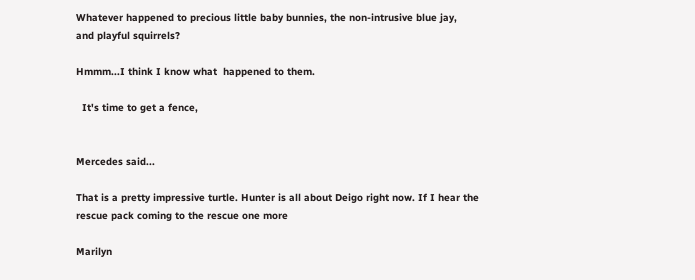Whatever happened to precious little baby bunnies, the non-intrusive blue jay,
and playful squirrels?

Hmmm...I think I know what  happened to them.

  It's time to get a fence,


Mercedes said...

That is a pretty impressive turtle. Hunter is all about Deigo right now. If I hear the rescue pack coming to the rescue one more

Marilyn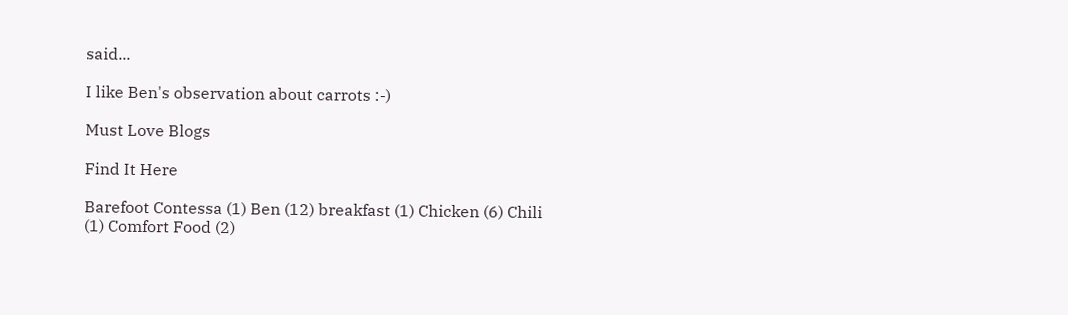said...

I like Ben's observation about carrots :-)

Must Love Blogs

Find It Here

Barefoot Contessa (1) Ben (12) breakfast (1) Chicken (6) Chili (1) Comfort Food (2)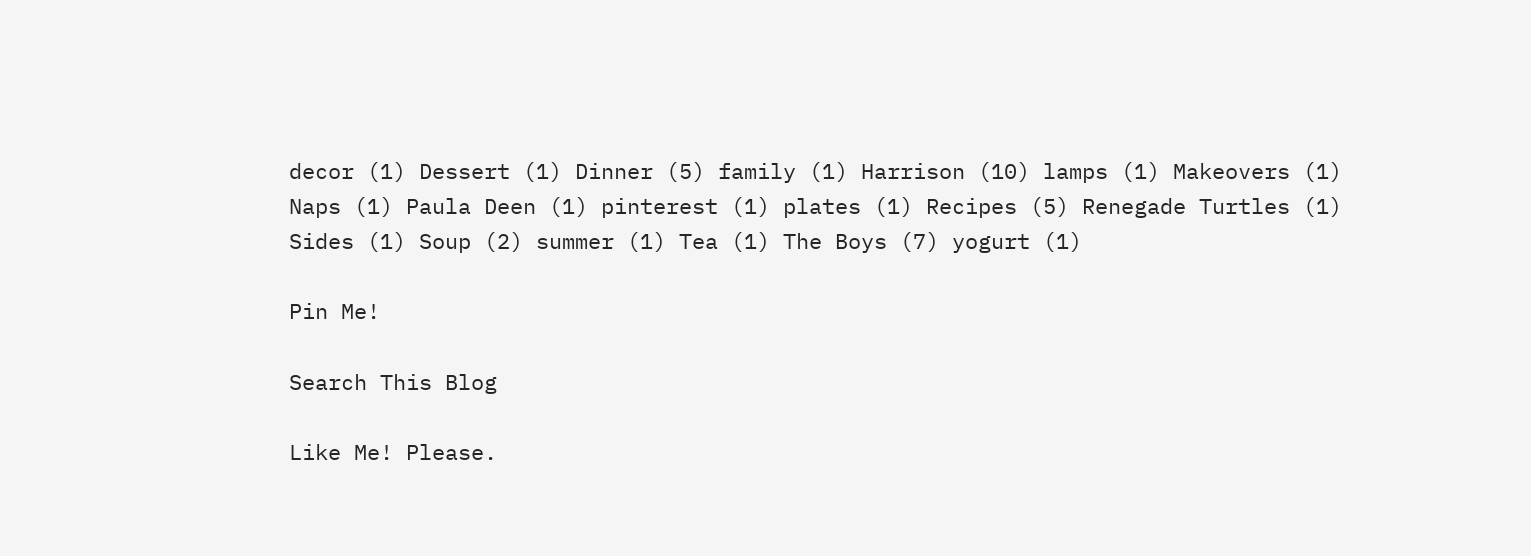decor (1) Dessert (1) Dinner (5) family (1) Harrison (10) lamps (1) Makeovers (1) Naps (1) Paula Deen (1) pinterest (1) plates (1) Recipes (5) Renegade Turtles (1) Sides (1) Soup (2) summer (1) Tea (1) The Boys (7) yogurt (1)

Pin Me!

Search This Blog

Like Me! Please.